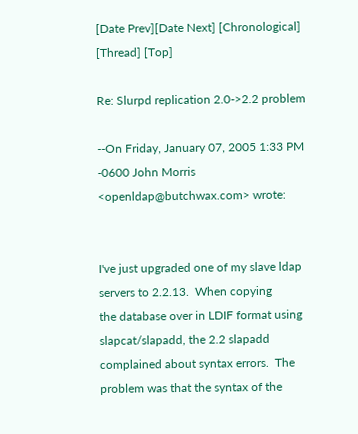[Date Prev][Date Next] [Chronological] [Thread] [Top]

Re: Slurpd replication 2.0->2.2 problem

--On Friday, January 07, 2005 1:33 PM -0600 John Morris <openldap@butchwax.com> wrote:


I've just upgraded one of my slave ldap servers to 2.2.13.  When copying
the database over in LDIF format using slapcat/slapadd, the 2.2 slapadd
complained about syntax errors.  The problem was that the syntax of the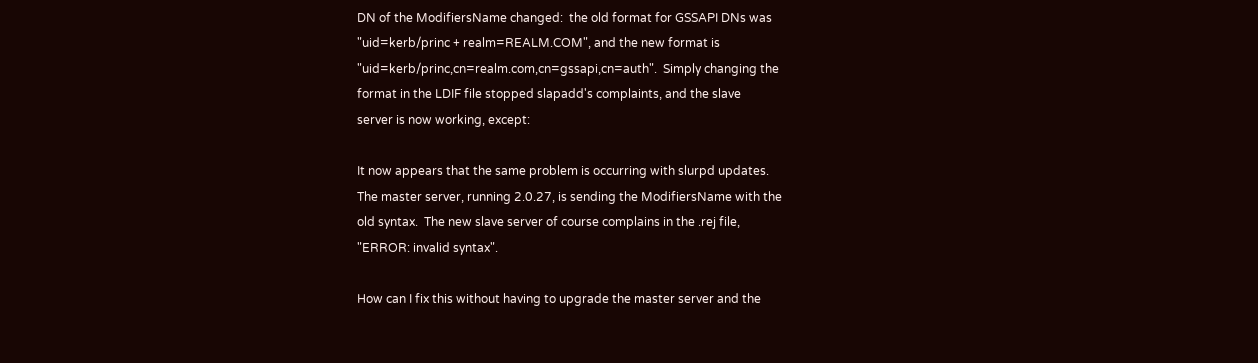DN of the ModifiersName changed:  the old format for GSSAPI DNs was
"uid=kerb/princ + realm=REALM.COM", and the new format is
"uid=kerb/princ,cn=realm.com,cn=gssapi,cn=auth".  Simply changing the
format in the LDIF file stopped slapadd's complaints, and the slave
server is now working, except:

It now appears that the same problem is occurring with slurpd updates.
The master server, running 2.0.27, is sending the ModifiersName with the
old syntax.  The new slave server of course complains in the .rej file,
"ERROR: invalid syntax".

How can I fix this without having to upgrade the master server and the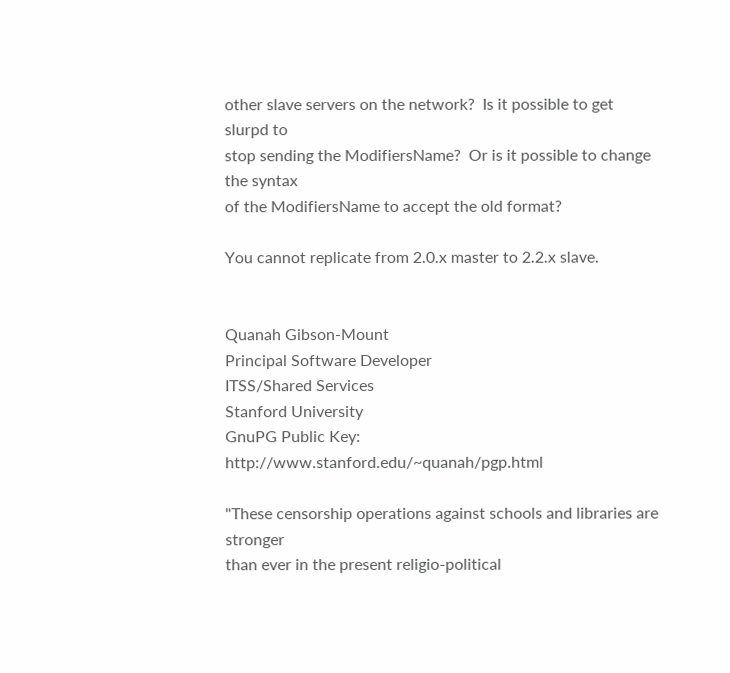other slave servers on the network?  Is it possible to get slurpd to
stop sending the ModifiersName?  Or is it possible to change the syntax
of the ModifiersName to accept the old format?

You cannot replicate from 2.0.x master to 2.2.x slave.


Quanah Gibson-Mount
Principal Software Developer
ITSS/Shared Services
Stanford University
GnuPG Public Key: http://www.stanford.edu/~quanah/pgp.html

"These censorship operations against schools and libraries are stronger
than ever in the present religio-political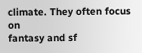climate. They often focus on
fantasy and sf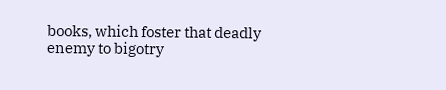books, which foster that deadly enemy to bigotry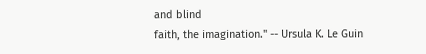and blind
faith, the imagination." -- Ursula K. Le Guin